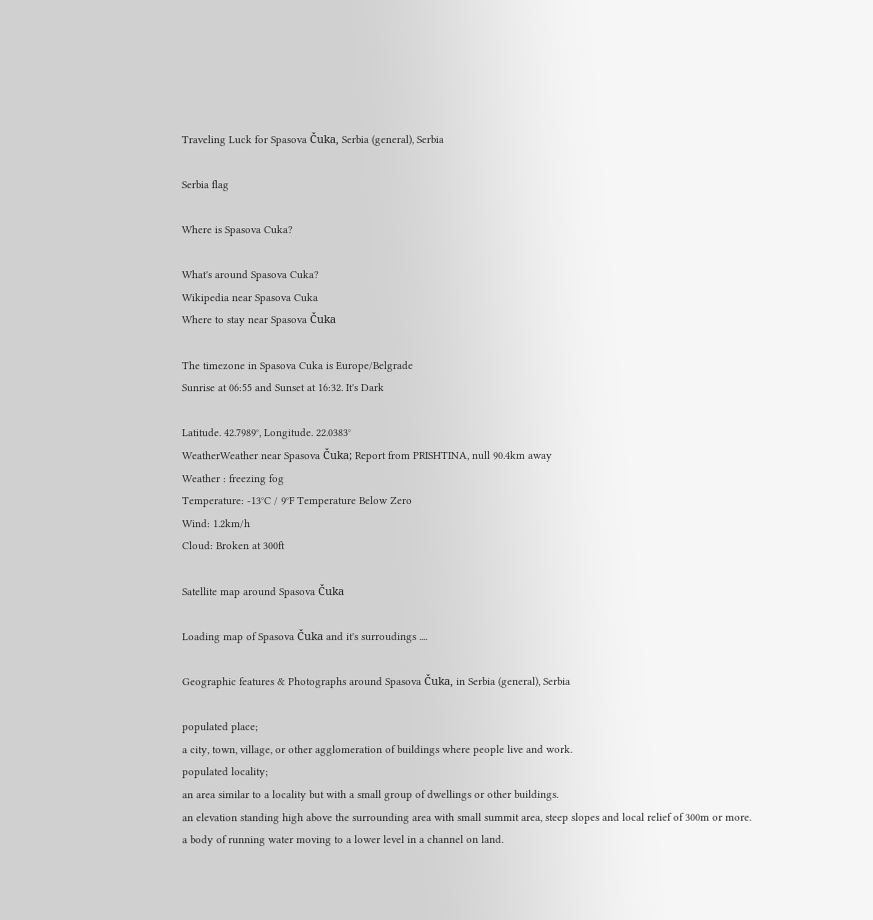Traveling Luck for Spasova Čuka, Serbia (general), Serbia

Serbia flag

Where is Spasova Cuka?

What's around Spasova Cuka?
Wikipedia near Spasova Cuka
Where to stay near Spasova Čuka

The timezone in Spasova Cuka is Europe/Belgrade
Sunrise at 06:55 and Sunset at 16:32. It's Dark

Latitude. 42.7989°, Longitude. 22.0383°
WeatherWeather near Spasova Čuka; Report from PRISHTINA, null 90.4km away
Weather : freezing fog
Temperature: -13°C / 9°F Temperature Below Zero
Wind: 1.2km/h
Cloud: Broken at 300ft

Satellite map around Spasova Čuka

Loading map of Spasova Čuka and it's surroudings ....

Geographic features & Photographs around Spasova Čuka, in Serbia (general), Serbia

populated place;
a city, town, village, or other agglomeration of buildings where people live and work.
populated locality;
an area similar to a locality but with a small group of dwellings or other buildings.
an elevation standing high above the surrounding area with small summit area, steep slopes and local relief of 300m or more.
a body of running water moving to a lower level in a channel on land.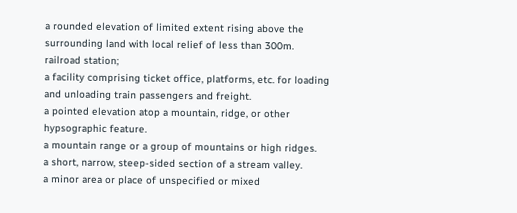a rounded elevation of limited extent rising above the surrounding land with local relief of less than 300m.
railroad station;
a facility comprising ticket office, platforms, etc. for loading and unloading train passengers and freight.
a pointed elevation atop a mountain, ridge, or other hypsographic feature.
a mountain range or a group of mountains or high ridges.
a short, narrow, steep-sided section of a stream valley.
a minor area or place of unspecified or mixed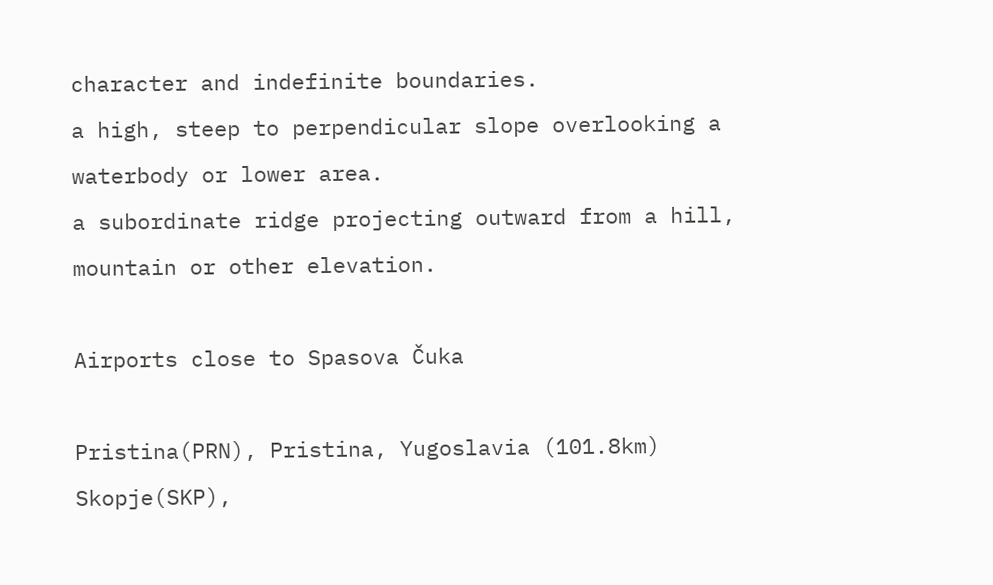character and indefinite boundaries.
a high, steep to perpendicular slope overlooking a waterbody or lower area.
a subordinate ridge projecting outward from a hill, mountain or other elevation.

Airports close to Spasova Čuka

Pristina(PRN), Pristina, Yugoslavia (101.8km)
Skopje(SKP),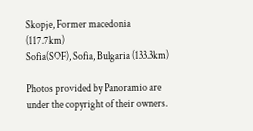Skopje, Former macedonia (117.7km)
Sofia(SOF), Sofia, Bulgaria (133.3km)

Photos provided by Panoramio are under the copyright of their owners.